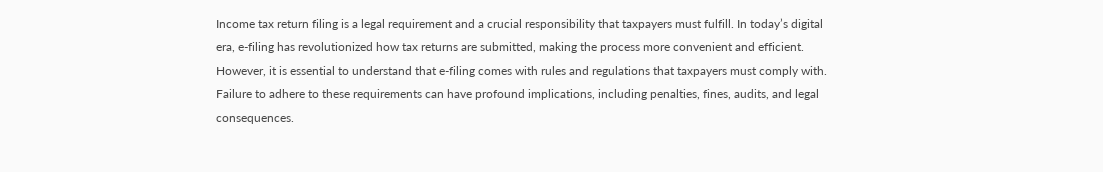Income tax return filing is a legal requirement and a crucial responsibility that taxpayers must fulfill. In today’s digital era, e-filing has revolutionized how tax returns are submitted, making the process more convenient and efficient. However, it is essential to understand that e-filing comes with rules and regulations that taxpayers must comply with. Failure to adhere to these requirements can have profound implications, including penalties, fines, audits, and legal consequences.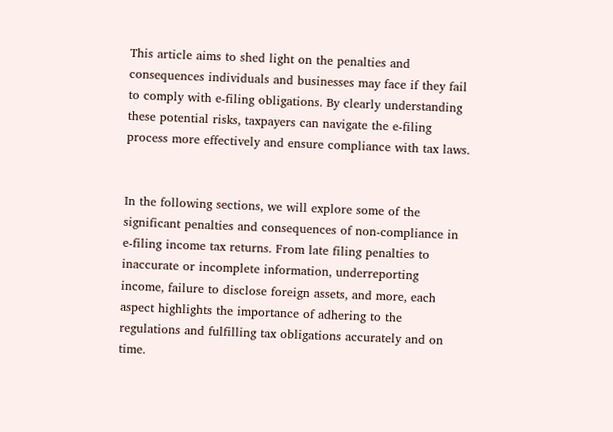This article aims to shed light on the penalties and consequences individuals and businesses may face if they fail to comply with e-filing obligations. By clearly understanding these potential risks, taxpayers can navigate the e-filing process more effectively and ensure compliance with tax laws.


In the following sections, we will explore some of the significant penalties and consequences of non-compliance in e-filing income tax returns. From late filing penalties to inaccurate or incomplete information, underreporting income, failure to disclose foreign assets, and more, each aspect highlights the importance of adhering to the regulations and fulfilling tax obligations accurately and on time.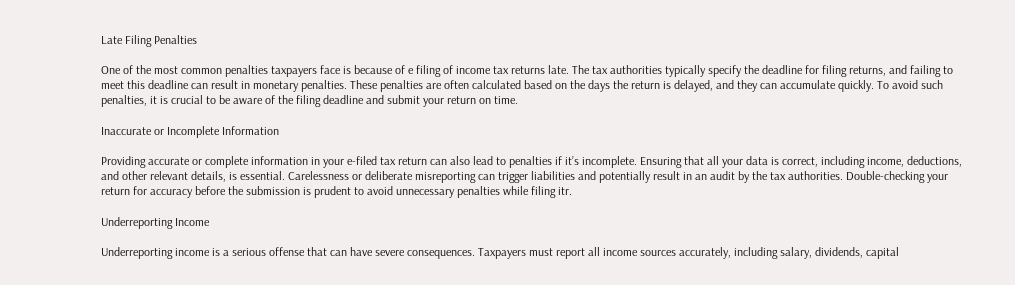Late Filing Penalties

One of the most common penalties taxpayers face is because of e filing of income tax returns late. The tax authorities typically specify the deadline for filing returns, and failing to meet this deadline can result in monetary penalties. These penalties are often calculated based on the days the return is delayed, and they can accumulate quickly. To avoid such penalties, it is crucial to be aware of the filing deadline and submit your return on time.

Inaccurate or Incomplete Information

Providing accurate or complete information in your e-filed tax return can also lead to penalties if it’s incomplete. Ensuring that all your data is correct, including income, deductions, and other relevant details, is essential. Carelessness or deliberate misreporting can trigger liabilities and potentially result in an audit by the tax authorities. Double-checking your return for accuracy before the submission is prudent to avoid unnecessary penalties while filing itr.

Underreporting Income

Underreporting income is a serious offense that can have severe consequences. Taxpayers must report all income sources accurately, including salary, dividends, capital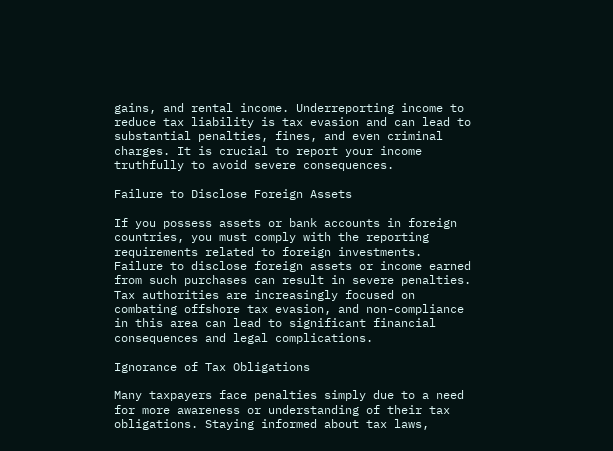gains, and rental income. Underreporting income to reduce tax liability is tax evasion and can lead to substantial penalties, fines, and even criminal charges. It is crucial to report your income truthfully to avoid severe consequences.

Failure to Disclose Foreign Assets

If you possess assets or bank accounts in foreign countries, you must comply with the reporting requirements related to foreign investments. Failure to disclose foreign assets or income earned from such purchases can result in severe penalties. Tax authorities are increasingly focused on combating offshore tax evasion, and non-compliance in this area can lead to significant financial consequences and legal complications.

Ignorance of Tax Obligations

Many taxpayers face penalties simply due to a need for more awareness or understanding of their tax obligations. Staying informed about tax laws,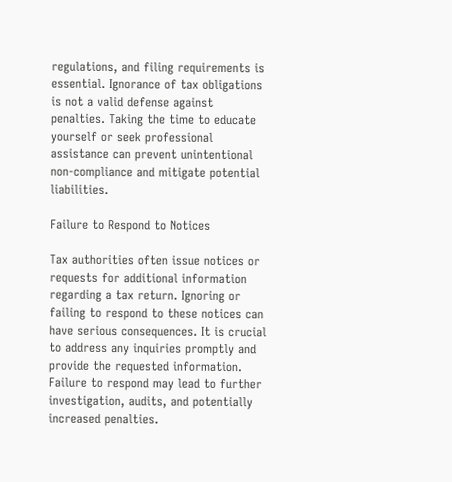regulations, and filing requirements is essential. Ignorance of tax obligations is not a valid defense against penalties. Taking the time to educate yourself or seek professional assistance can prevent unintentional non-compliance and mitigate potential liabilities.

Failure to Respond to Notices

Tax authorities often issue notices or requests for additional information regarding a tax return. Ignoring or failing to respond to these notices can have serious consequences. It is crucial to address any inquiries promptly and provide the requested information. Failure to respond may lead to further investigation, audits, and potentially increased penalties.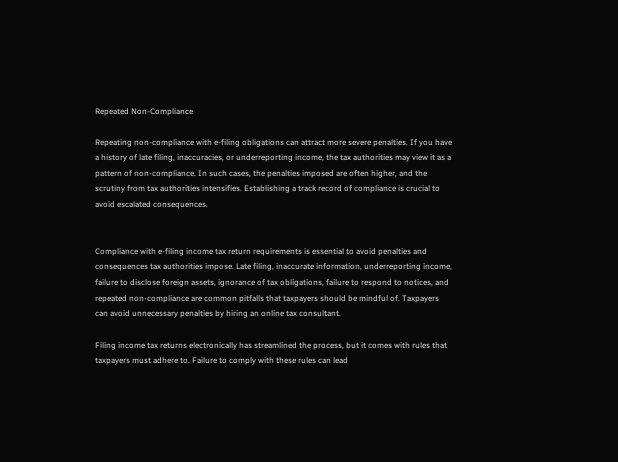Repeated Non-Compliance

Repeating non-compliance with e-filing obligations can attract more severe penalties. If you have a history of late filing, inaccuracies, or underreporting income, the tax authorities may view it as a pattern of non-compliance. In such cases, the penalties imposed are often higher, and the scrutiny from tax authorities intensifies. Establishing a track record of compliance is crucial to avoid escalated consequences.


Compliance with e-filing income tax return requirements is essential to avoid penalties and consequences tax authorities impose. Late filing, inaccurate information, underreporting income, failure to disclose foreign assets, ignorance of tax obligations, failure to respond to notices, and repeated non-compliance are common pitfalls that taxpayers should be mindful of. Taxpayers can avoid unnecessary penalties by hiring an online tax consultant.

Filing income tax returns electronically has streamlined the process, but it comes with rules that taxpayers must adhere to. Failure to comply with these rules can lead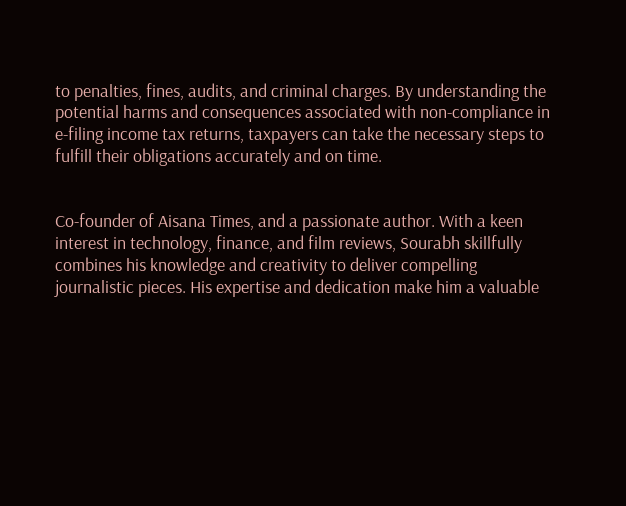to penalties, fines, audits, and criminal charges. By understanding the potential harms and consequences associated with non-compliance in e-filing income tax returns, taxpayers can take the necessary steps to fulfill their obligations accurately and on time.


Co-founder of Aisana Times, and a passionate author. With a keen interest in technology, finance, and film reviews, Sourabh skillfully combines his knowledge and creativity to deliver compelling journalistic pieces. His expertise and dedication make him a valuable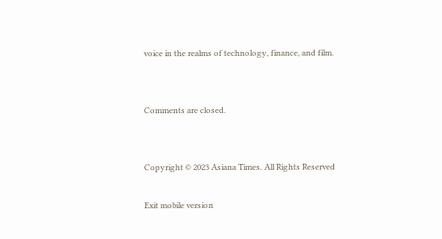voice in the realms of technology, finance, and film.


Comments are closed.


Copyright © 2023 Asiana Times. All Rights Reserved

Exit mobile version